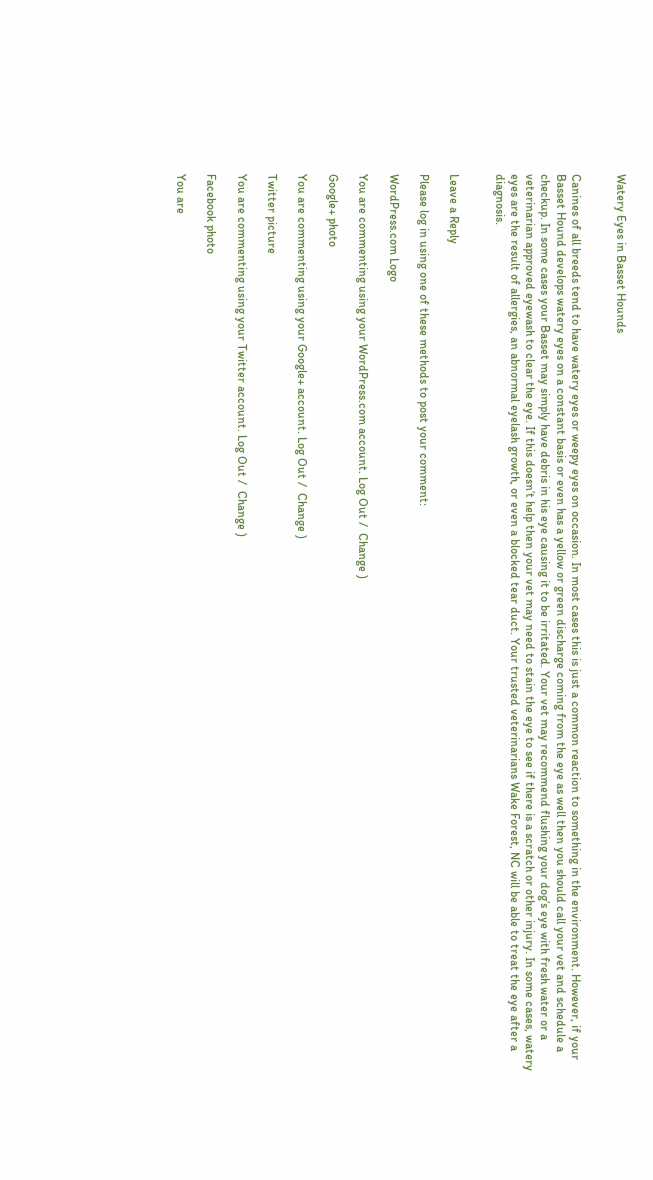Watery Eyes in Basset Hounds


Canines of all breeds tend to have watery eyes or weepy eyes on occasion. In most cases this is just a common reaction to something in the environment. However, if your Basset Hound develops watery eyes on a constant basis or even has a yellow or green discharge coming from the eye as well then you should call your vet and schedule a checkup. In some cases your Basset may simply have debris in his eye causing it to be irritated. Your vet may recommend flushing your dog’s eye with fresh water or a veterinarian approved eyewash to clear the eye. If this doesn’t help then your vet may need to stain the eye to see if there is a scratch or other injury. In some cases, watery eyes are the result of allergies, an abnormal eyelash growth, or even a blocked tear duct. Your trusted veterinarians Wake Forest, NC will be able to treat the eye after a diagnosis.


Leave a Reply

Please log in using one of these methods to post your comment:

WordPress.com Logo

You are commenting using your WordPress.com account. Log Out /  Change )

Google+ photo

You are commenting using your Google+ account. Log Out /  Change )

Twitter picture

You are commenting using your Twitter account. Log Out /  Change )

Facebook photo

You are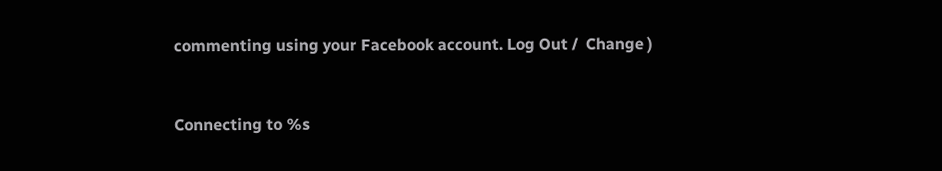commenting using your Facebook account. Log Out /  Change )


Connecting to %s